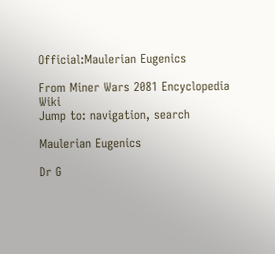Official:Maulerian Eugenics

From Miner Wars 2081 Encyclopedia Wiki
Jump to: navigation, search

Maulerian Eugenics

Dr G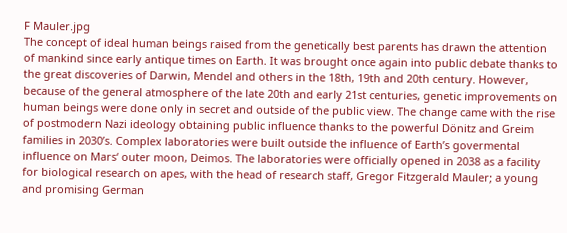F Mauler.jpg
The concept of ideal human beings raised from the genetically best parents has drawn the attention of mankind since early antique times on Earth. It was brought once again into public debate thanks to the great discoveries of Darwin, Mendel and others in the 18th, 19th and 20th century. However, because of the general atmosphere of the late 20th and early 21st centuries, genetic improvements on human beings were done only in secret and outside of the public view. The change came with the rise of postmodern Nazi ideology obtaining public influence thanks to the powerful Dönitz and Greim families in 2030’s. Complex laboratories were built outside the influence of Earth’s govermental influence on Mars‘ outer moon, Deimos. The laboratories were officially opened in 2038 as a facility for biological research on apes, with the head of research staff, Gregor Fitzgerald Mauler; a young and promising German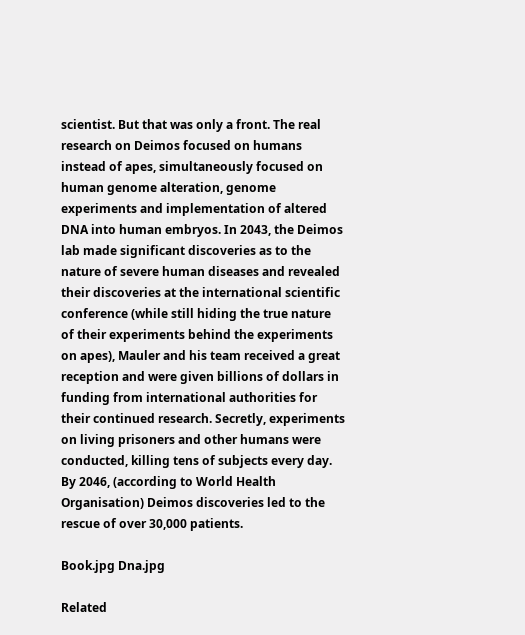scientist. But that was only a front. The real research on Deimos focused on humans instead of apes, simultaneously focused on human genome alteration, genome experiments and implementation of altered DNA into human embryos. In 2043, the Deimos lab made significant discoveries as to the nature of severe human diseases and revealed their discoveries at the international scientific conference (while still hiding the true nature of their experiments behind the experiments on apes), Mauler and his team received a great reception and were given billions of dollars in funding from international authorities for their continued research. Secretly, experiments on living prisoners and other humans were conducted, killing tens of subjects every day. By 2046, (according to World Health Organisation) Deimos discoveries led to the rescue of over 30,000 patients.

Book.jpg Dna.jpg

Related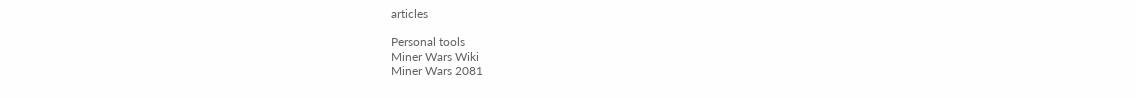articles

Personal tools
Miner Wars Wiki
Miner Wars 2081